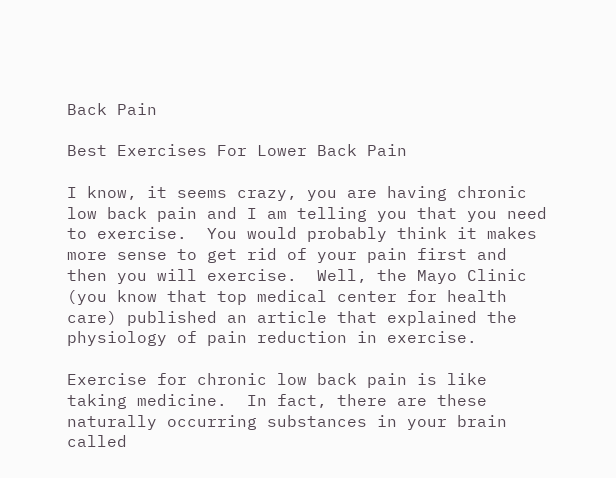Back Pain

Best Exercises For Lower Back Pain

I know, it seems crazy, you are having chronic low back pain and I am telling you that you need to exercise.  You would probably think it makes more sense to get rid of your pain first and then you will exercise.  Well, the Mayo Clinic (you know that top medical center for health care) published an article that explained the physiology of pain reduction in exercise.

Exercise for chronic low back pain is like taking medicine.  In fact, there are these naturally occurring substances in your brain called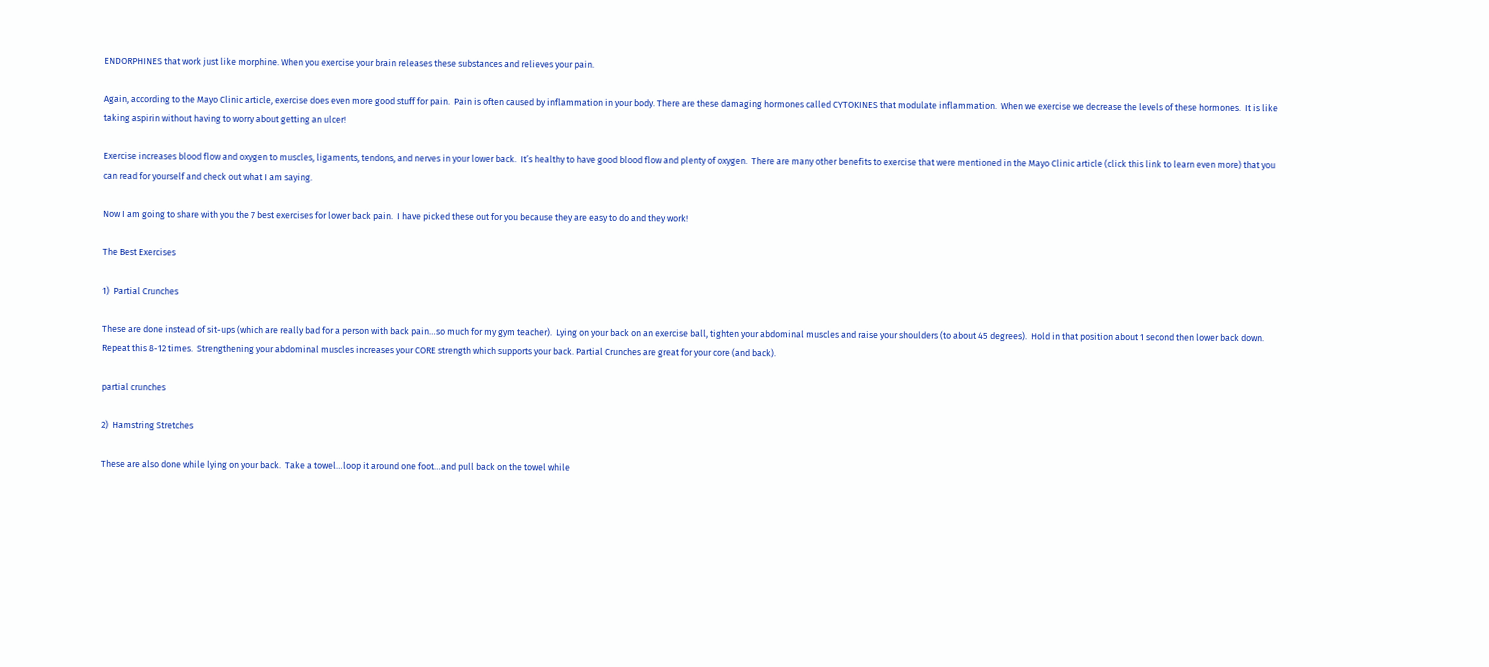ENDORPHINES that work just like morphine. When you exercise your brain releases these substances and relieves your pain.

Again, according to the Mayo Clinic article, exercise does even more good stuff for pain.  Pain is often caused by inflammation in your body. There are these damaging hormones called CYTOKINES that modulate inflammation.  When we exercise we decrease the levels of these hormones.  It is like taking aspirin without having to worry about getting an ulcer!

Exercise increases blood flow and oxygen to muscles, ligaments, tendons, and nerves in your lower back.  It’s healthy to have good blood flow and plenty of oxygen.  There are many other benefits to exercise that were mentioned in the Mayo Clinic article (click this link to learn even more) that you can read for yourself and check out what I am saying.

Now I am going to share with you the 7 best exercises for lower back pain.  I have picked these out for you because they are easy to do and they work!

The Best Exercises

1)  Partial Crunches

These are done instead of sit-ups (which are really bad for a person with back pain…so much for my gym teacher).  Lying on your back on an exercise ball, tighten your abdominal muscles and raise your shoulders (to about 45 degrees).  Hold in that position about 1 second then lower back down.  Repeat this 8-12 times.  Strengthening your abdominal muscles increases your CORE strength which supports your back. Partial Crunches are great for your core (and back).

partial crunches

2)  Hamstring Stretches

These are also done while lying on your back.  Take a towel…loop it around one foot…and pull back on the towel while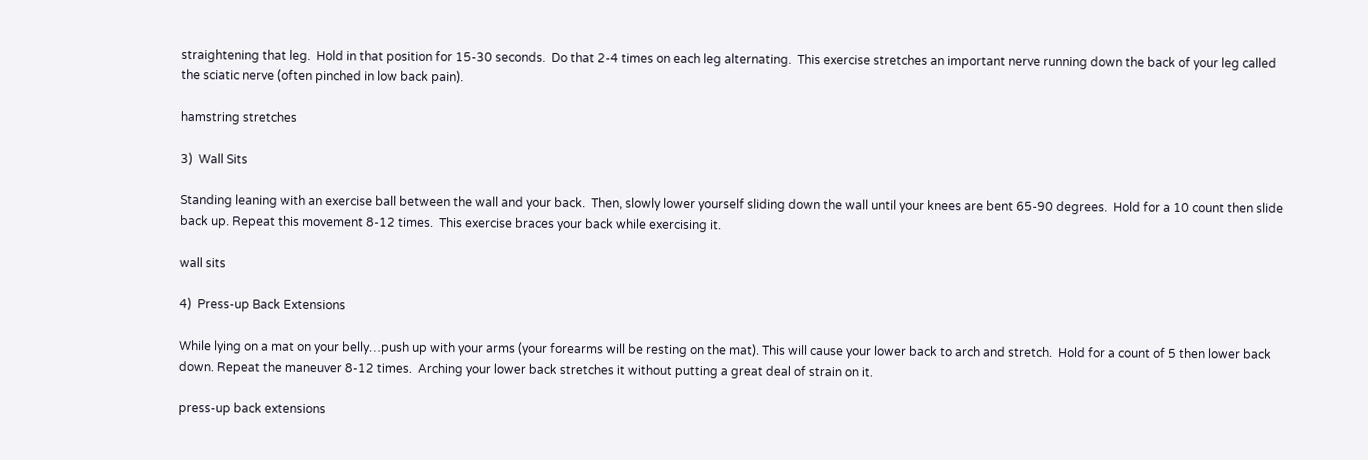straightening that leg.  Hold in that position for 15-30 seconds.  Do that 2-4 times on each leg alternating.  This exercise stretches an important nerve running down the back of your leg called the sciatic nerve (often pinched in low back pain).

hamstring stretches

3)  Wall Sits

Standing leaning with an exercise ball between the wall and your back.  Then, slowly lower yourself sliding down the wall until your knees are bent 65-90 degrees.  Hold for a 10 count then slide back up. Repeat this movement 8-12 times.  This exercise braces your back while exercising it.

wall sits

4)  Press-up Back Extensions

While lying on a mat on your belly…push up with your arms (your forearms will be resting on the mat). This will cause your lower back to arch and stretch.  Hold for a count of 5 then lower back down. Repeat the maneuver 8-12 times.  Arching your lower back stretches it without putting a great deal of strain on it.

press-up back extensions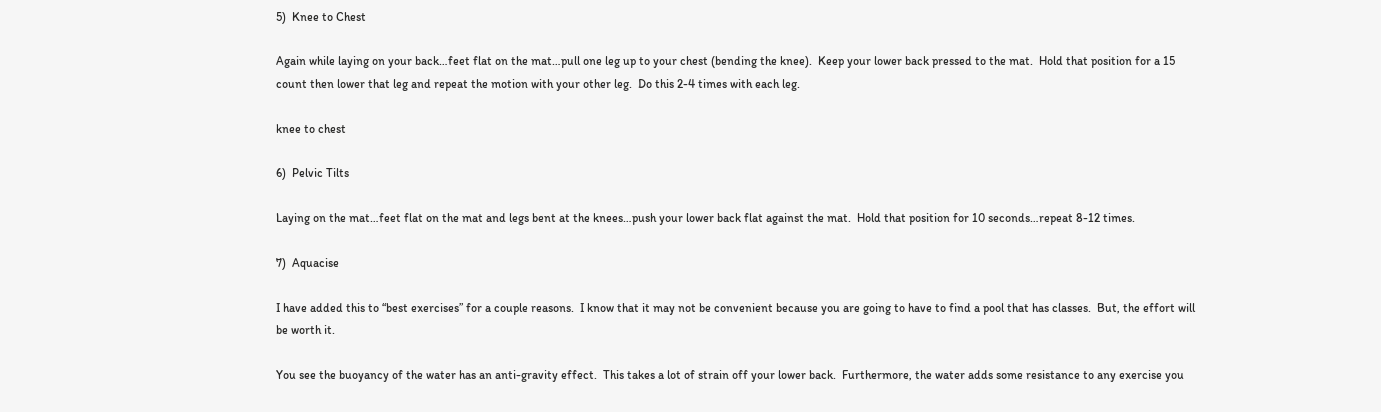5)  Knee to Chest

Again while laying on your back…feet flat on the mat…pull one leg up to your chest (bending the knee).  Keep your lower back pressed to the mat.  Hold that position for a 15 count then lower that leg and repeat the motion with your other leg.  Do this 2-4 times with each leg.

knee to chest

6)  Pelvic Tilts

Laying on the mat…feet flat on the mat and legs bent at the knees…push your lower back flat against the mat.  Hold that position for 10 seconds…repeat 8-12 times.

7)  Aquacise

I have added this to “best exercises” for a couple reasons.  I know that it may not be convenient because you are going to have to find a pool that has classes.  But, the effort will be worth it.

You see the buoyancy of the water has an anti-gravity effect.  This takes a lot of strain off your lower back.  Furthermore, the water adds some resistance to any exercise you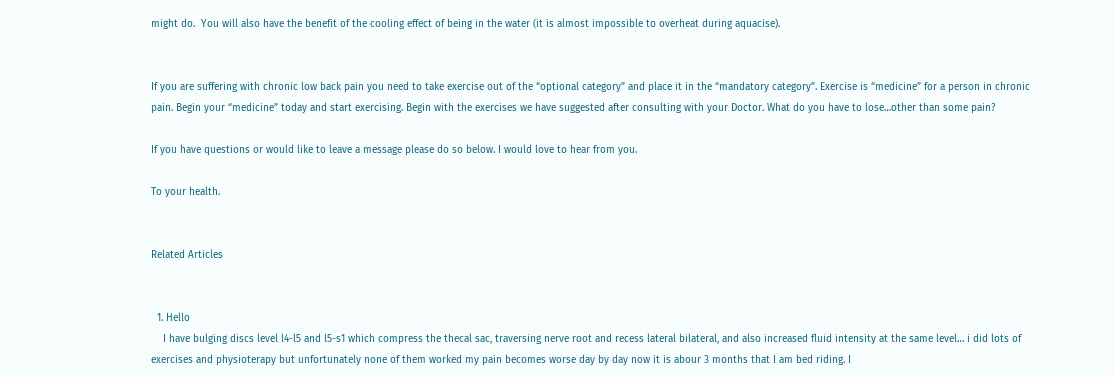might do.  You will also have the benefit of the cooling effect of being in the water (it is almost impossible to overheat during aquacise).


If you are suffering with chronic low back pain you need to take exercise out of the “optional category” and place it in the “mandatory category”. Exercise is “medicine” for a person in chronic pain. Begin your “medicine” today and start exercising. Begin with the exercises we have suggested after consulting with your Doctor. What do you have to lose…other than some pain?

If you have questions or would like to leave a message please do so below. I would love to hear from you.

To your health.


Related Articles


  1. Hello
    I have bulging discs level l4-l5 and l5-s1 which compress the thecal sac, traversing nerve root and recess lateral bilateral, and also increased fluid intensity at the same level… i did lots of exercises and physioterapy but unfortunately none of them worked my pain becomes worse day by day now it is abour 3 months that I am bed riding. I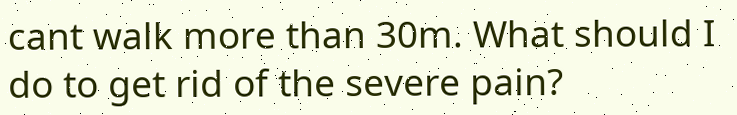cant walk more than 30m. What should I do to get rid of the severe pain?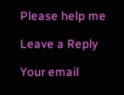Please help me

Leave a Reply

Your email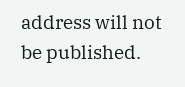address will not be published.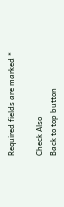Required fields are marked *

Check Also
Back to top button